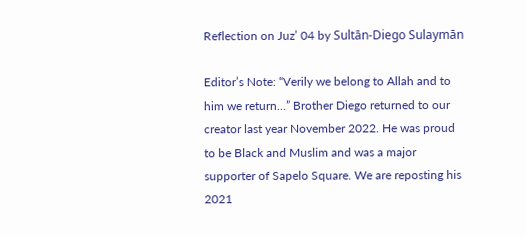Reflection on Juz’ 04 by Sultān-Diego Sulaymān

Editor’s Note: “Verily we belong to Allah and to him we return…” Brother Diego returned to our creator last year November 2022. He was proud to be Black and Muslim and was a major supporter of Sapelo Square. We are reposting his 2021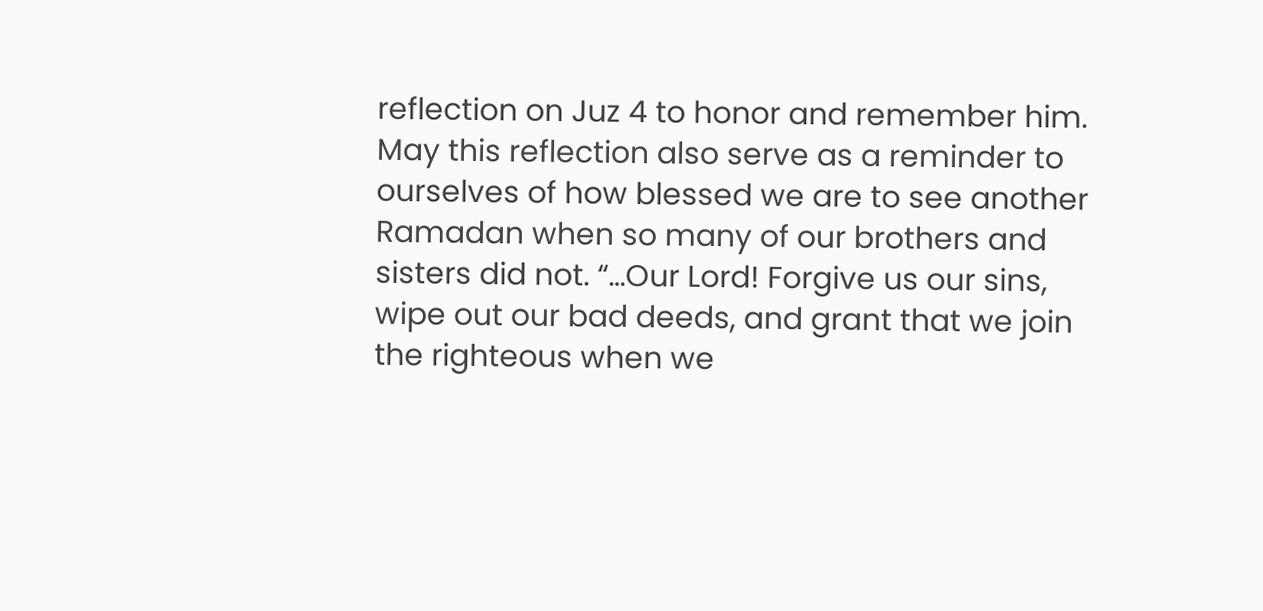reflection on Juz 4 to honor and remember him. May this reflection also serve as a reminder to ourselves of how blessed we are to see another Ramadan when so many of our brothers and sisters did not. “…Our Lord! Forgive us our sins, wipe out our bad deeds, and grant that we join the righteous when we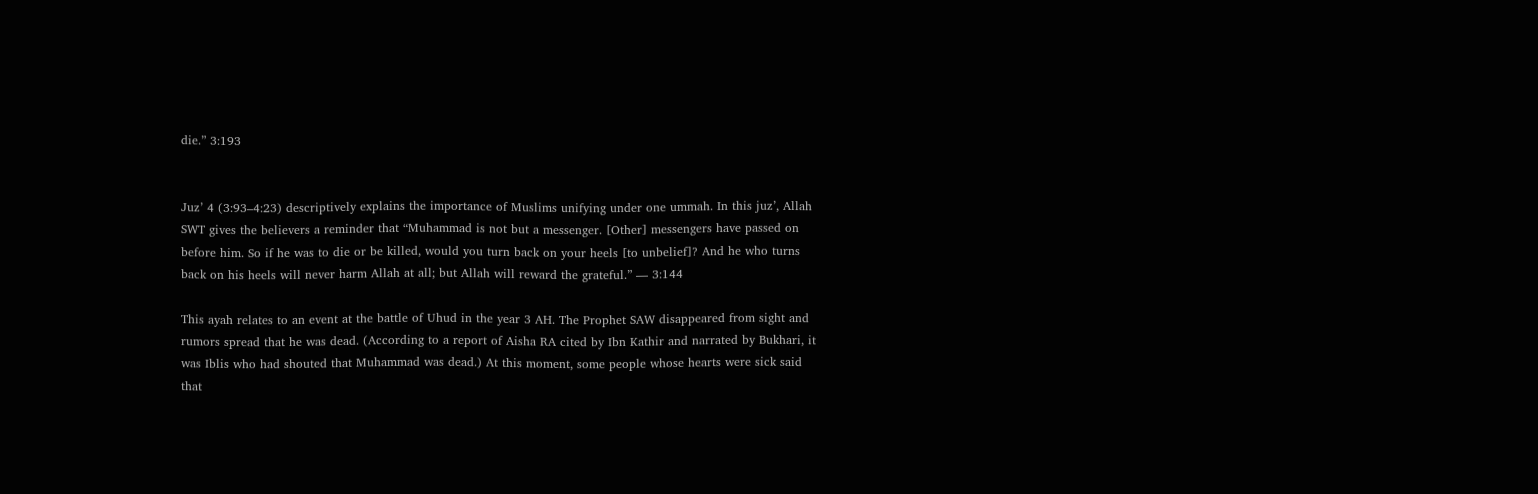die.” 3:193


Juz’ 4 (3:93–4:23) descriptively explains the importance of Muslims unifying under one ummah. In this juz’, Allah SWT gives the believers a reminder that “Muhammad is not but a messenger. [Other] messengers have passed on before him. So if he was to die or be killed, would you turn back on your heels [to unbelief]? And he who turns back on his heels will never harm Allah at all; but Allah will reward the grateful.” — 3:144

This ayah relates to an event at the battle of Uhud in the year 3 AH. The Prophet SAW disappeared from sight and rumors spread that he was dead. (According to a report of Aisha RA cited by Ibn Kathir and narrated by Bukhari, it was Iblis who had shouted that Muhammad was dead.) At this moment, some people whose hearts were sick said that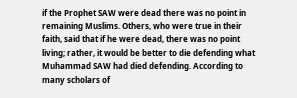if the Prophet SAW were dead there was no point in remaining Muslims. Others, who were true in their faith, said that if he were dead, there was no point living; rather, it would be better to die defending what Muhammad SAW had died defending. According to many scholars of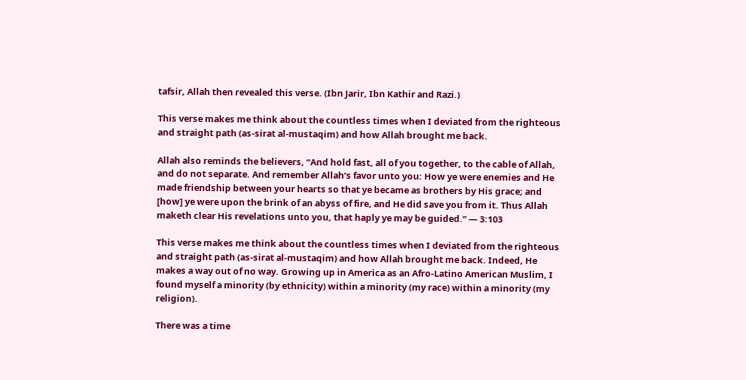tafsir, Allah then revealed this verse. (Ibn Jarir, Ibn Kathir and Razi.)

This verse makes me think about the countless times when I deviated from the righteous and straight path (as-sirat al-mustaqim) and how Allah brought me back.

Allah also reminds the believers, “And hold fast, all of you together, to the cable of Allah, and do not separate. And remember Allah’s favor unto you: How ye were enemies and He made friendship between your hearts so that ye became as brothers by His grace; and [how] ye were upon the brink of an abyss of fire, and He did save you from it. Thus Allah maketh clear His revelations unto you, that haply ye may be guided.” — 3:103

This verse makes me think about the countless times when I deviated from the righteous and straight path (as-sirat al-mustaqim) and how Allah brought me back. Indeed, He makes a way out of no way. Growing up in America as an Afro-Latino American Muslim, I found myself a minority (by ethnicity) within a minority (my race) within a minority (my religion).

There was a time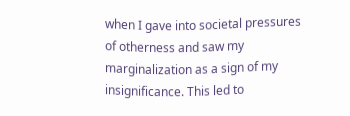when I gave into societal pressures of otherness and saw my marginalization as a sign of my insignificance. This led to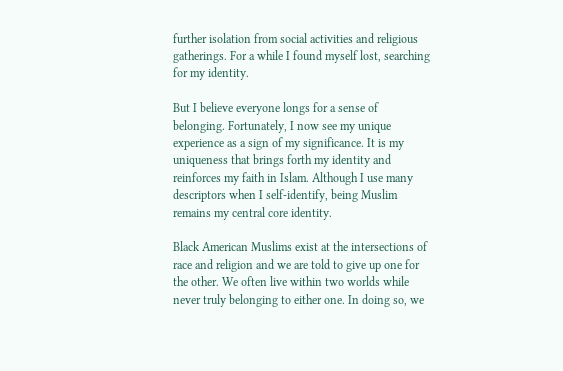further isolation from social activities and religious gatherings. For a while I found myself lost, searching for my identity.

But I believe everyone longs for a sense of belonging. Fortunately, I now see my unique experience as a sign of my significance. It is my uniqueness that brings forth my identity and reinforces my faith in Islam. Although I use many descriptors when I self-identify, being Muslim remains my central core identity.

Black American Muslims exist at the intersections of race and religion and we are told to give up one for the other. We often live within two worlds while never truly belonging to either one. In doing so, we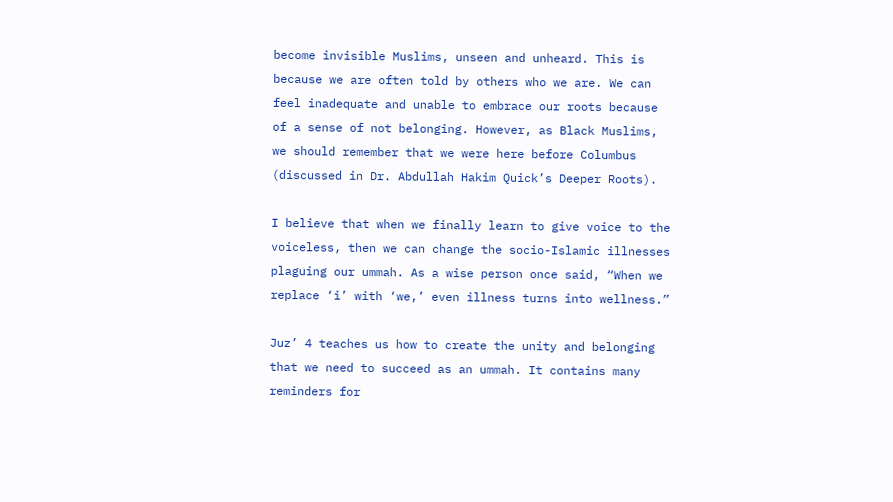become invisible Muslims, unseen and unheard. This is because we are often told by others who we are. We can feel inadequate and unable to embrace our roots because of a sense of not belonging. However, as Black Muslims, we should remember that we were here before Columbus (discussed in Dr. Abdullah Hakim Quick’s Deeper Roots).

I believe that when we finally learn to give voice to the voiceless, then we can change the socio-Islamic illnesses plaguing our ummah. As a wise person once said, “When we replace ‘i’ with ‘we,’ even illness turns into wellness.”

Juz’ 4 teaches us how to create the unity and belonging that we need to succeed as an ummah. It contains many reminders for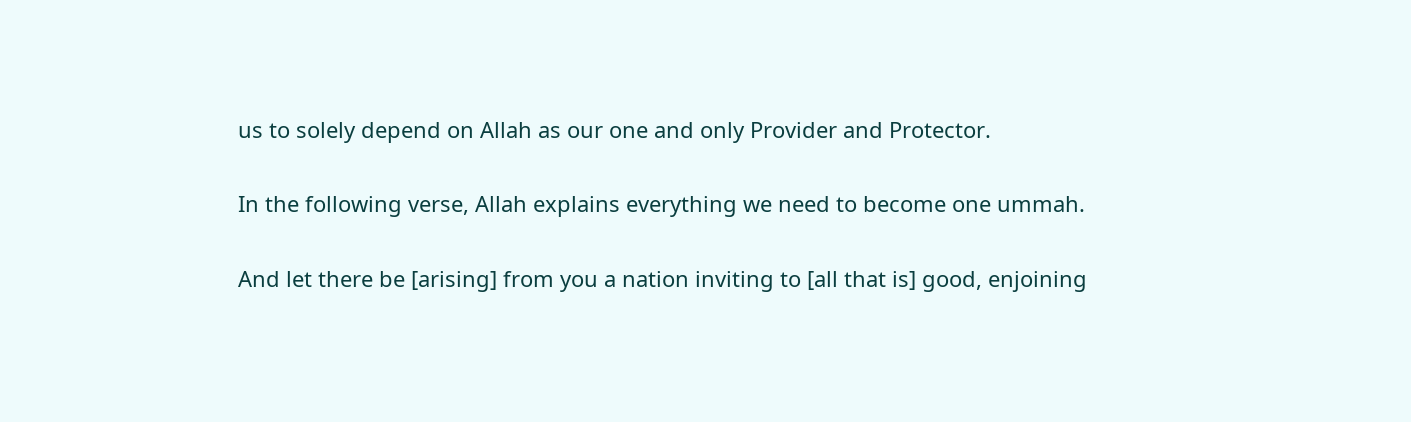us to solely depend on Allah as our one and only Provider and Protector.

In the following verse, Allah explains everything we need to become one ummah.

And let there be [arising] from you a nation inviting to [all that is] good, enjoining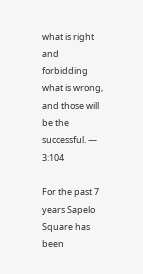what is right and forbidding what is wrong, and those will be the successful. — 3:104

For the past 7 years Sapelo Square has been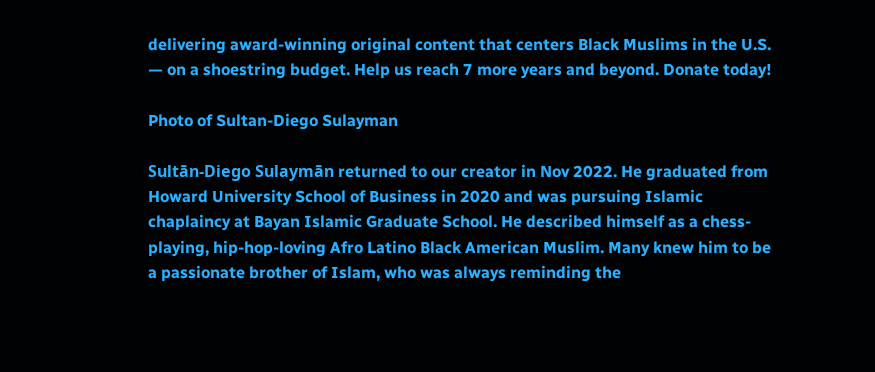delivering award-winning original content that centers Black Muslims in the U.S. — on a shoestring budget. Help us reach 7 more years and beyond. Donate today!

Photo of Sultan-Diego Sulayman

Sultān-Diego Sulaymān returned to our creator in Nov 2022. He graduated from Howard University School of Business in 2020 and was pursuing Islamic chaplaincy at Bayan Islamic Graduate School. He described himself as a chess-playing, hip-hop-loving Afro Latino Black American Muslim. Many knew him to be a passionate brother of Islam, who was always reminding the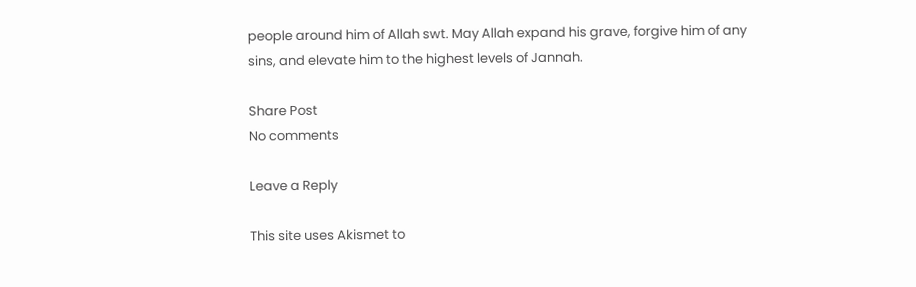people around him of Allah swt. May Allah expand his grave, forgive him of any sins, and elevate him to the highest levels of Jannah.

Share Post
No comments

Leave a Reply

This site uses Akismet to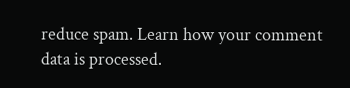reduce spam. Learn how your comment data is processed.